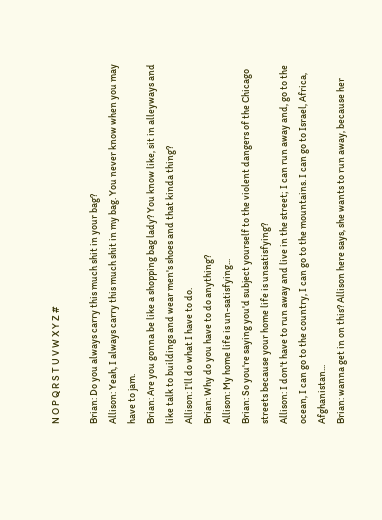N O P Q R S T U V W X Y Z #

Brian: Do you always carry this much shit in your bag?
Allison: Yeah, I always carry this much shit in my bag. You never know when you may have to jam.
Brian: Are you gonna be like a shopping bag lady? You know like, sit in alleyways and like talk to buildings and wear men's shoes and that kinda thing?
Allison: I'll do what I have to do.
Brian: Why do you have to do anything?
Allison: My home life is un-satisfying...
Brian: So you're saying you'd subject yourself to the violent dangers of the Chicago streets because your home life is unsatisfying?
Allison: I don't have to run away and live in the street; I can run away and, go to the ocean, I can go to the country, I can go to the mountains. I can go to Israel, Africa, Afghanistan...
Brian: wanna get in on this? Allison here says, she wants to run away, because her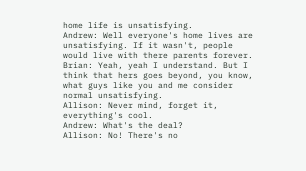home life is unsatisfying.
Andrew: Well everyone's home lives are unsatisfying. If it wasn't, people would live with there parents forever.
Brian: Yeah, yeah I understand. But I think that hers goes beyond, you know, what guys like you and me consider normal unsatisfying.
Allison: Never mind, forget it, everything's cool.
Andrew: What's the deal?
Allison: No! There's no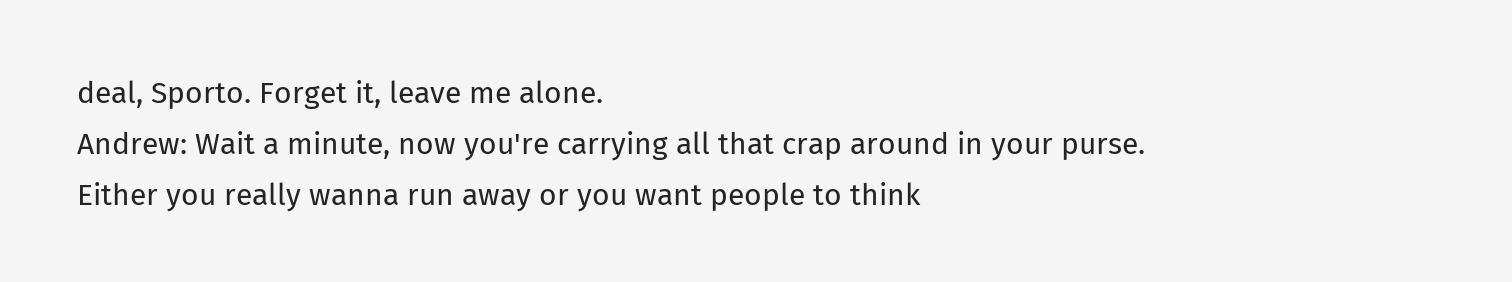deal, Sporto. Forget it, leave me alone.
Andrew: Wait a minute, now you're carrying all that crap around in your purse. Either you really wanna run away or you want people to think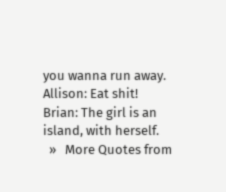you wanna run away.
Allison: Eat shit!
Brian: The girl is an island, with herself.
  »   More Quotes from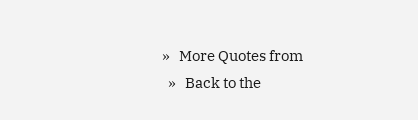»   More Quotes from
  »   Back to the